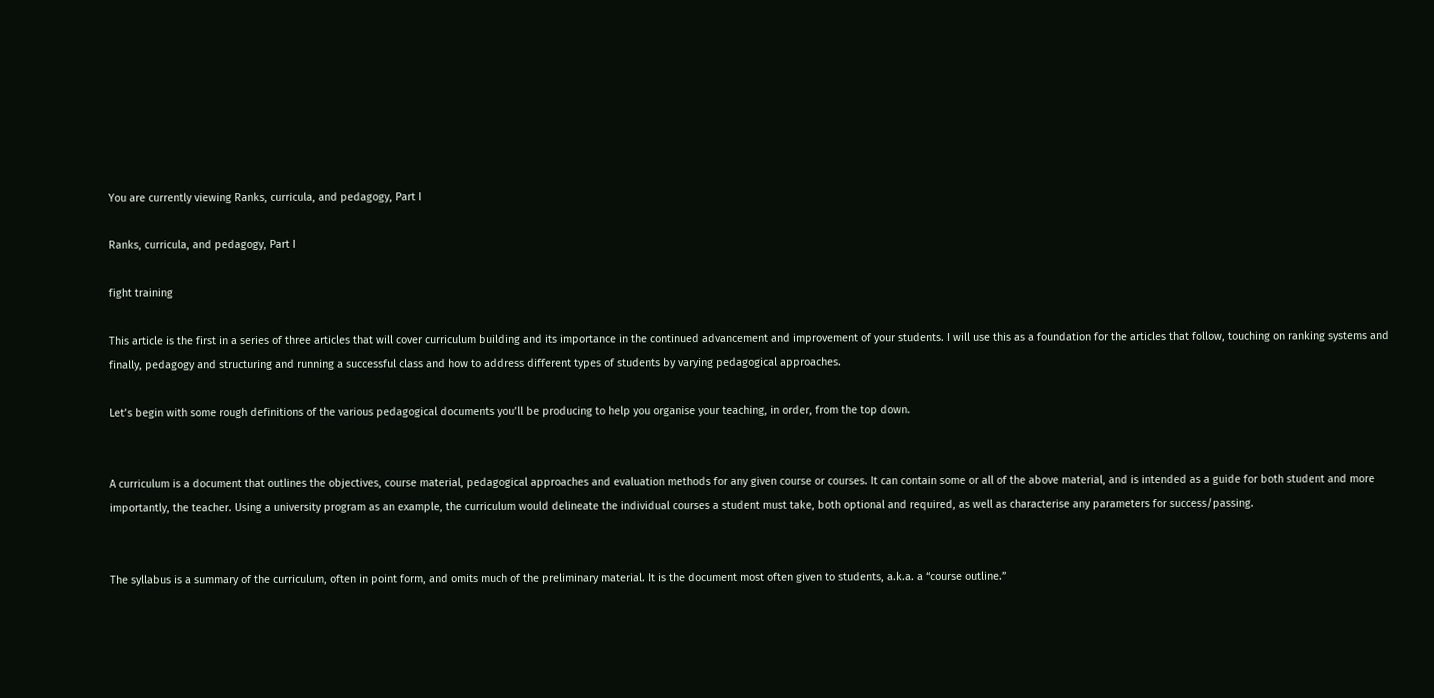You are currently viewing Ranks, curricula, and pedagogy, Part I

Ranks, curricula, and pedagogy, Part I

fight training

This article is the first in a series of three articles that will cover curriculum building and its importance in the continued advancement and improvement of your students. I will use this as a foundation for the articles that follow, touching on ranking systems and finally, pedagogy and structuring and running a successful class and how to address different types of students by varying pedagogical approaches.

Let’s begin with some rough definitions of the various pedagogical documents you’ll be producing to help you organise your teaching, in order, from the top down.


A curriculum is a document that outlines the objectives, course material, pedagogical approaches and evaluation methods for any given course or courses. It can contain some or all of the above material, and is intended as a guide for both student and more importantly, the teacher. Using a university program as an example, the curriculum would delineate the individual courses a student must take, both optional and required, as well as characterise any parameters for success/passing.


The syllabus is a summary of the curriculum, often in point form, and omits much of the preliminary material. It is the document most often given to students, a.k.a. a “course outline.”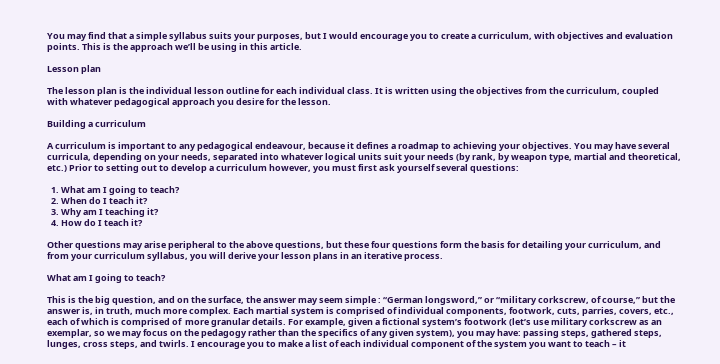You may find that a simple syllabus suits your purposes, but I would encourage you to create a curriculum, with objectives and evaluation points. This is the approach we’ll be using in this article.

Lesson plan

The lesson plan is the individual lesson outline for each individual class. It is written using the objectives from the curriculum, coupled with whatever pedagogical approach you desire for the lesson.

Building a curriculum

A curriculum is important to any pedagogical endeavour, because it defines a roadmap to achieving your objectives. You may have several curricula, depending on your needs, separated into whatever logical units suit your needs (by rank, by weapon type, martial and theoretical, etc.) Prior to setting out to develop a curriculum however, you must first ask yourself several questions:

  1. What am I going to teach?
  2. When do I teach it?
  3. Why am I teaching it?
  4. How do I teach it?

Other questions may arise peripheral to the above questions, but these four questions form the basis for detailing your curriculum, and from your curriculum syllabus, you will derive your lesson plans in an iterative process.

What am I going to teach?

This is the big question, and on the surface, the answer may seem simple : “German longsword,” or “military corkscrew, of course,” but the answer is, in truth, much more complex. Each martial system is comprised of individual components, footwork, cuts, parries, covers, etc., each of which is comprised of  more granular details. For example, given a fictional system’s footwork (let’s use military corkscrew as an exemplar, so we may focus on the pedagogy rather than the specifics of any given system), you may have: passing steps, gathered steps, lunges, cross steps, and twirls. I encourage you to make a list of each individual component of the system you want to teach – it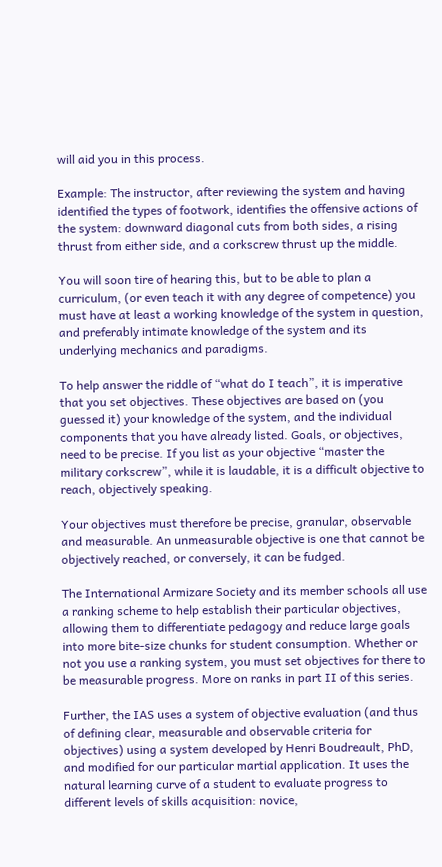will aid you in this process.

Example: The instructor, after reviewing the system and having identified the types of footwork, identifies the offensive actions of the system: downward diagonal cuts from both sides, a rising thrust from either side, and a corkscrew thrust up the middle.

You will soon tire of hearing this, but to be able to plan a curriculum, (or even teach it with any degree of competence) you must have at least a working knowledge of the system in question, and preferably intimate knowledge of the system and its underlying mechanics and paradigms.

To help answer the riddle of “what do I teach”, it is imperative that you set objectives. These objectives are based on (you guessed it) your knowledge of the system, and the individual components that you have already listed. Goals, or objectives, need to be precise. If you list as your objective “master the military corkscrew”, while it is laudable, it is a difficult objective to reach, objectively speaking.

Your objectives must therefore be precise, granular, observable and measurable. An unmeasurable objective is one that cannot be objectively reached, or conversely, it can be fudged.

The International Armizare Society and its member schools all use a ranking scheme to help establish their particular objectives, allowing them to differentiate pedagogy and reduce large goals into more bite-size chunks for student consumption. Whether or not you use a ranking system, you must set objectives for there to be measurable progress. More on ranks in part II of this series.

Further, the IAS uses a system of objective evaluation (and thus of defining clear, measurable and observable criteria for objectives) using a system developed by Henri Boudreault, PhD, and modified for our particular martial application. It uses the natural learning curve of a student to evaluate progress to different levels of skills acquisition: novice,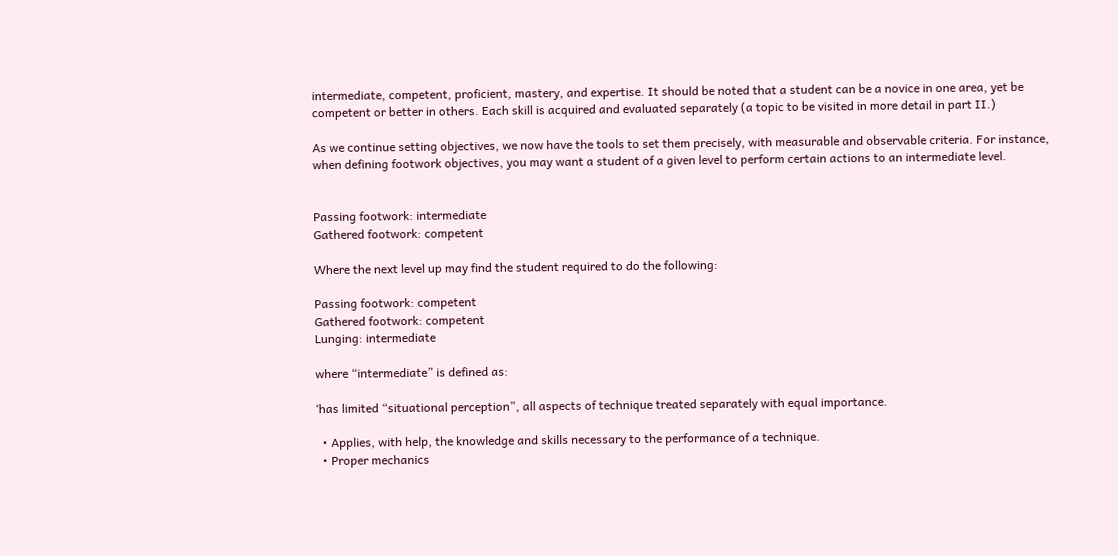intermediate, competent, proficient, mastery, and expertise. It should be noted that a student can be a novice in one area, yet be competent or better in others. Each skill is acquired and evaluated separately (a topic to be visited in more detail in part II.)

As we continue setting objectives, we now have the tools to set them precisely, with measurable and observable criteria. For instance, when defining footwork objectives, you may want a student of a given level to perform certain actions to an intermediate level.


Passing footwork: intermediate
Gathered footwork: competent

Where the next level up may find the student required to do the following:

Passing footwork: competent
Gathered footwork: competent
Lunging: intermediate

where “intermediate” is defined as:

‘has limited “situational perception”, all aspects of technique treated separately with equal importance.

  • Applies, with help, the knowledge and skills necessary to the performance of a technique.
  • Proper mechanics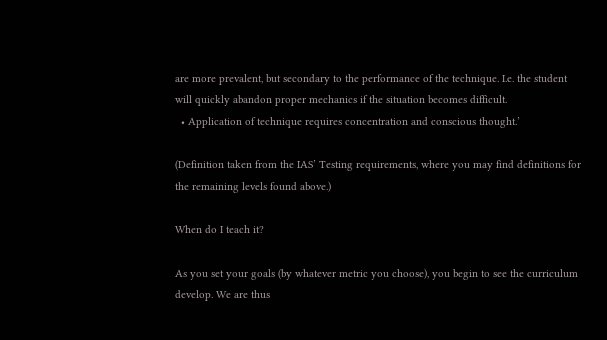are more prevalent, but secondary to the performance of the technique. I.e. the student will quickly abandon proper mechanics if the situation becomes difficult.
  • Application of technique requires concentration and conscious thought.’

(Definition taken from the IAS’ Testing requirements, where you may find definitions for the remaining levels found above.)

When do I teach it?

As you set your goals (by whatever metric you choose), you begin to see the curriculum develop. We are thus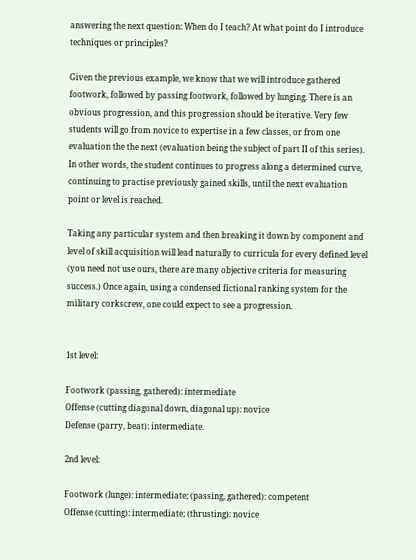answering the next question: When do I teach? At what point do I introduce techniques or principles?

Given the previous example, we know that we will introduce gathered footwork, followed by passing footwork, followed by lunging. There is an obvious progression, and this progression should be iterative. Very few students will go from novice to expertise in a few classes, or from one evaluation the the next (evaluation being the subject of part II of this series). In other words, the student continues to progress along a determined curve, continuing to practise previously gained skills, until the next evaluation point or level is reached.

Taking any particular system and then breaking it down by component and level of skill acquisition will lead naturally to curricula for every defined level (you need not use ours, there are many objective criteria for measuring success.) Once again, using a condensed fictional ranking system for the military corkscrew, one could expect to see a progression.


1st level:

Footwork (passing, gathered): intermediate
Offense (cutting diagonal down, diagonal up): novice
Defense (parry, beat): intermediate.

2nd level:

Footwork (lunge): intermediate; (passing, gathered): competent
Offense (cutting): intermediate; (thrusting): novice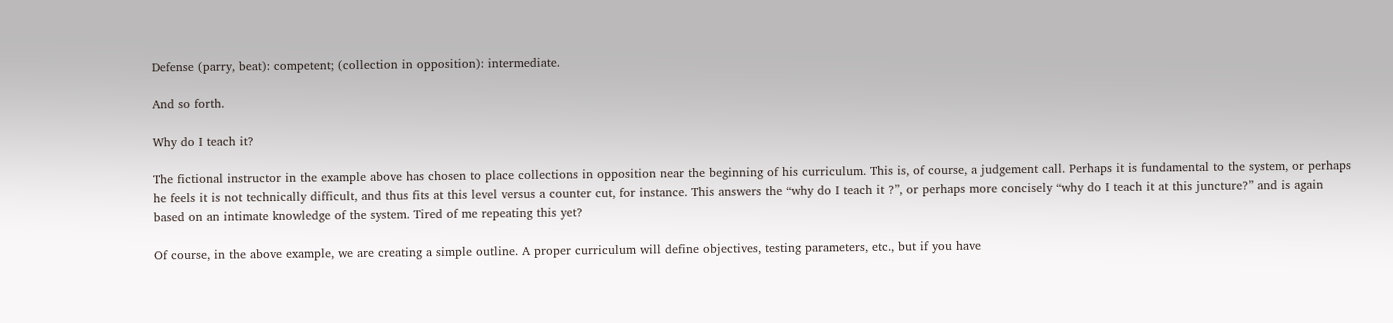Defense (parry, beat): competent; (collection in opposition): intermediate.

And so forth.

Why do I teach it?

The fictional instructor in the example above has chosen to place collections in opposition near the beginning of his curriculum. This is, of course, a judgement call. Perhaps it is fundamental to the system, or perhaps he feels it is not technically difficult, and thus fits at this level versus a counter cut, for instance. This answers the “why do I teach it ?”, or perhaps more concisely “why do I teach it at this juncture?” and is again based on an intimate knowledge of the system. Tired of me repeating this yet?

Of course, in the above example, we are creating a simple outline. A proper curriculum will define objectives, testing parameters, etc., but if you have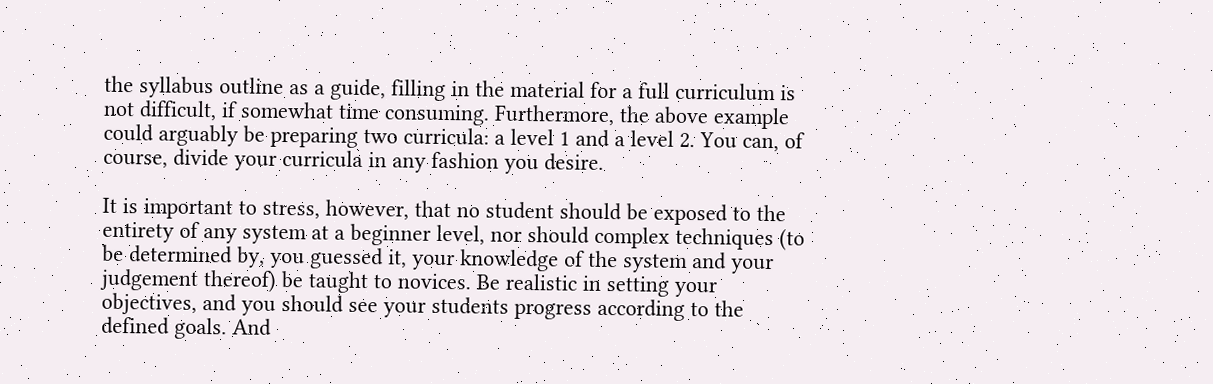the syllabus outline as a guide, filling in the material for a full curriculum is not difficult, if somewhat time consuming. Furthermore, the above example could arguably be preparing two curricula: a level 1 and a level 2. You can, of course, divide your curricula in any fashion you desire.

It is important to stress, however, that no student should be exposed to the entirety of any system at a beginner level, nor should complex techniques (to be determined by, you guessed it, your knowledge of the system and your judgement thereof) be taught to novices. Be realistic in setting your objectives, and you should see your students progress according to the defined goals. And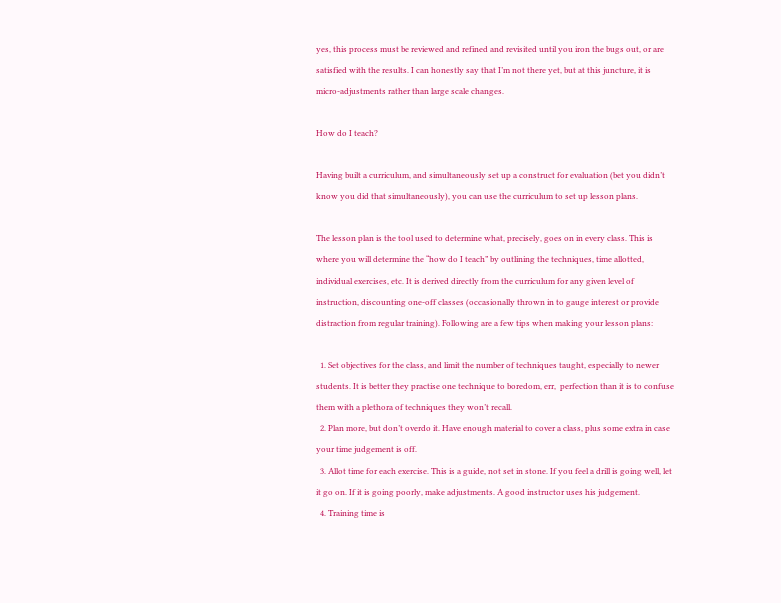yes, this process must be reviewed and refined and revisited until you iron the bugs out, or are satisfied with the results. I can honestly say that I’m not there yet, but at this juncture, it is micro-adjustments rather than large scale changes.

How do I teach?

Having built a curriculum, and simultaneously set up a construct for evaluation (bet you didn’t know you did that simultaneously), you can use the curriculum to set up lesson plans.

The lesson plan is the tool used to determine what, precisely, goes on in every class. This is where you will determine the “how do I teach” by outlining the techniques, time allotted, individual exercises, etc. It is derived directly from the curriculum for any given level of instruction, discounting one-off classes (occasionally thrown in to gauge interest or provide distraction from regular training). Following are a few tips when making your lesson plans:

  1. Set objectives for the class, and limit the number of techniques taught, especially to newer students. It is better they practise one technique to boredom, err,  perfection than it is to confuse them with a plethora of techniques they won’t recall.
  2. Plan more, but don’t overdo it. Have enough material to cover a class, plus some extra in case your time judgement is off.
  3. Allot time for each exercise. This is a guide, not set in stone. If you feel a drill is going well, let it go on. If it is going poorly, make adjustments. A good instructor uses his judgement.
  4. Training time is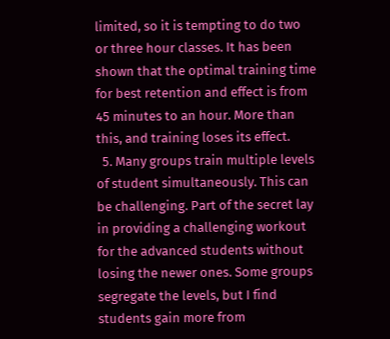limited, so it is tempting to do two or three hour classes. It has been shown that the optimal training time for best retention and effect is from 45 minutes to an hour. More than this, and training loses its effect.
  5. Many groups train multiple levels of student simultaneously. This can be challenging. Part of the secret lay in providing a challenging workout for the advanced students without losing the newer ones. Some groups segregate the levels, but I find students gain more from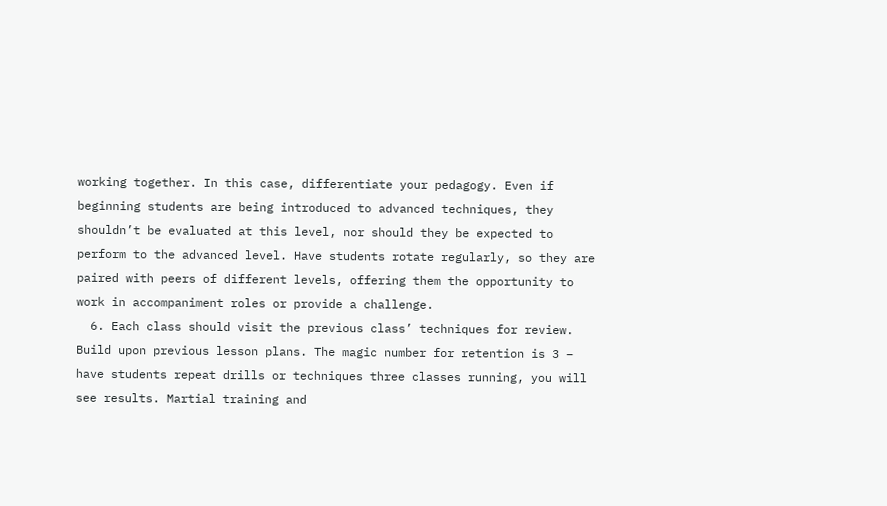working together. In this case, differentiate your pedagogy. Even if beginning students are being introduced to advanced techniques, they shouldn’t be evaluated at this level, nor should they be expected to perform to the advanced level. Have students rotate regularly, so they are paired with peers of different levels, offering them the opportunity to work in accompaniment roles or provide a challenge.
  6. Each class should visit the previous class’ techniques for review. Build upon previous lesson plans. The magic number for retention is 3 – have students repeat drills or techniques three classes running, you will see results. Martial training and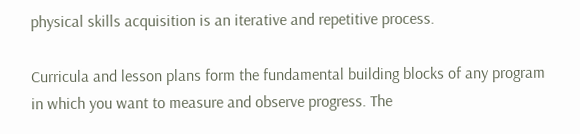physical skills acquisition is an iterative and repetitive process.

Curricula and lesson plans form the fundamental building blocks of any program in which you want to measure and observe progress. The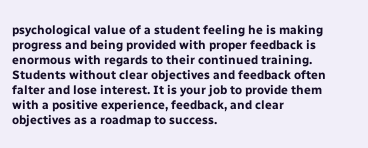psychological value of a student feeling he is making progress and being provided with proper feedback is enormous with regards to their continued training. Students without clear objectives and feedback often falter and lose interest. It is your job to provide them with a positive experience, feedback, and clear objectives as a roadmap to success.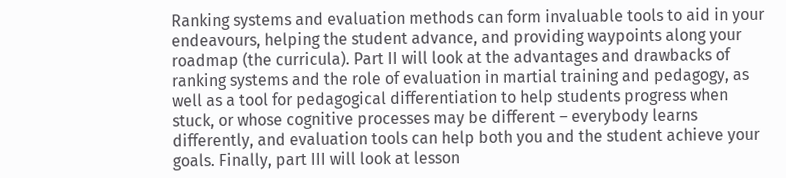Ranking systems and evaluation methods can form invaluable tools to aid in your endeavours, helping the student advance, and providing waypoints along your roadmap (the curricula). Part II will look at the advantages and drawbacks of ranking systems and the role of evaluation in martial training and pedagogy, as well as a tool for pedagogical differentiation to help students progress when stuck, or whose cognitive processes may be different – everybody learns differently, and evaluation tools can help both you and the student achieve your goals. Finally, part III will look at lesson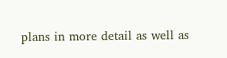plans in more detail as well as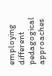employing different pedagogical approaches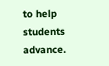to help students advance.